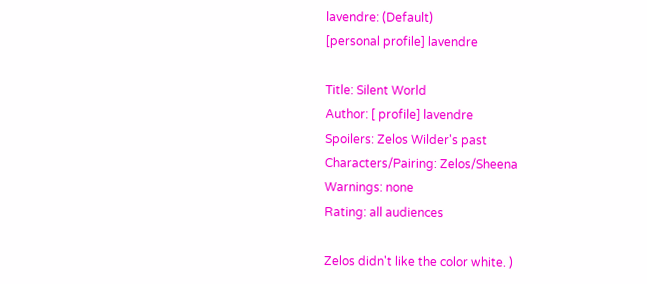lavendre: (Default)
[personal profile] lavendre

Title: Silent World
Author: [ profile] lavendre
Spoilers: Zelos Wilder's past
Characters/Pairing: Zelos/Sheena
Warnings: none
Rating: all audiences

Zelos didn't like the color white. )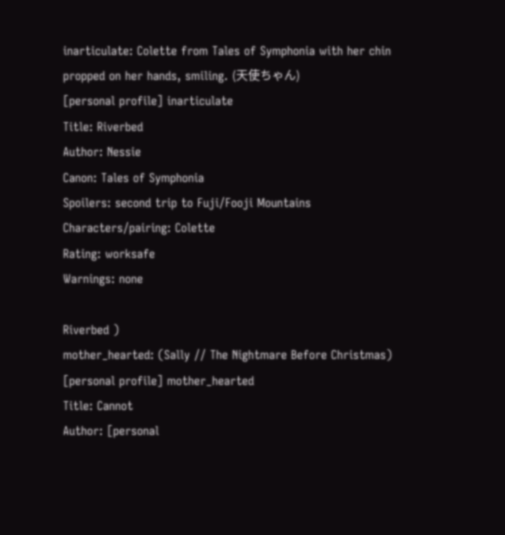inarticulate: Colette from Tales of Symphonia with her chin propped on her hands, smiling. (天使ちゃん)
[personal profile] inarticulate
Title: Riverbed
Author: Nessie
Canon: Tales of Symphonia
Spoilers: second trip to Fuji/Fooji Mountains
Characters/pairing: Colette
Rating: worksafe
Warnings: none

Riverbed )
mother_hearted: (Sally // The Nightmare Before Christmas)
[personal profile] mother_hearted
Title: Cannot
Author: [personal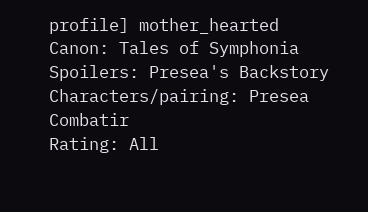profile] mother_hearted
Canon: Tales of Symphonia
Spoilers: Presea's Backstory
Characters/pairing: Presea Combatir
Rating: All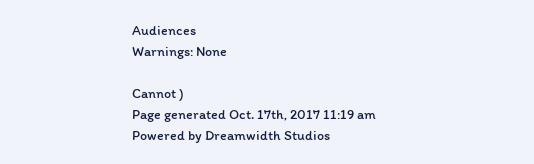Audiences
Warnings: None

Cannot )
Page generated Oct. 17th, 2017 11:19 am
Powered by Dreamwidth Studios